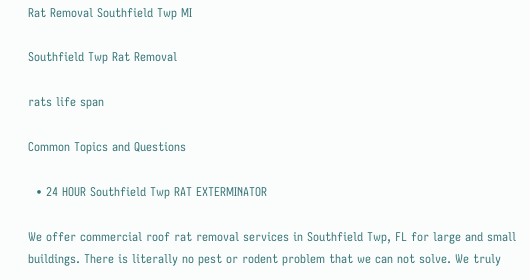Rat Removal Southfield Twp MI

Southfield Twp Rat Removal

rats life span

Common Topics and Questions

  • 24 HOUR Southfield Twp RAT EXTERMINATOR

We offer commercial roof rat removal services in Southfield Twp, FL for large and small buildings. There is literally no pest or rodent problem that we can not solve. We truly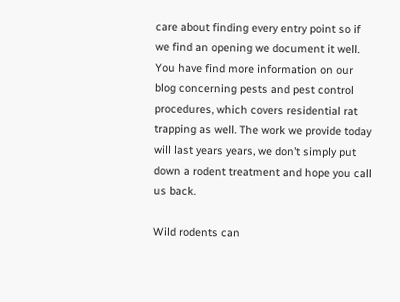care about finding every entry point so if we find an opening we document it well. You have find more information on our blog concerning pests and pest control procedures, which covers residential rat trapping as well. The work we provide today will last years years, we don’t simply put down a rodent treatment and hope you call us back.

Wild rodents can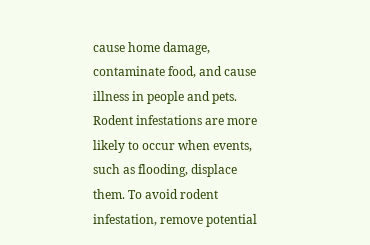cause home damage, contaminate food, and cause illness in people and pets.  Rodent infestations are more likely to occur when events, such as flooding, displace them. To avoid rodent infestation, remove potential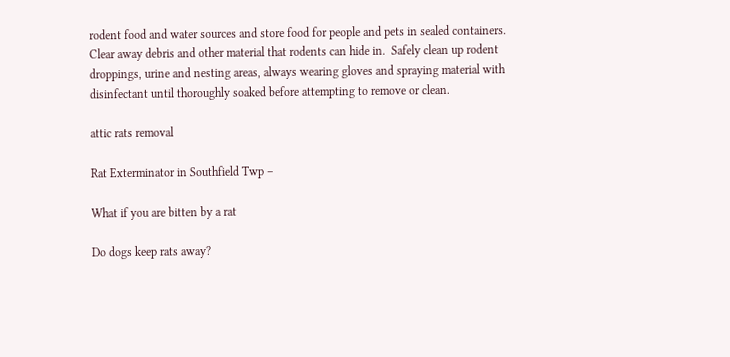rodent food and water sources and store food for people and pets in sealed containers. Clear away debris and other material that rodents can hide in.  Safely clean up rodent droppings, urine and nesting areas, always wearing gloves and spraying material with disinfectant until thoroughly soaked before attempting to remove or clean.

attic rats removal

Rat Exterminator in Southfield Twp –

What if you are bitten by a rat

Do dogs keep rats away?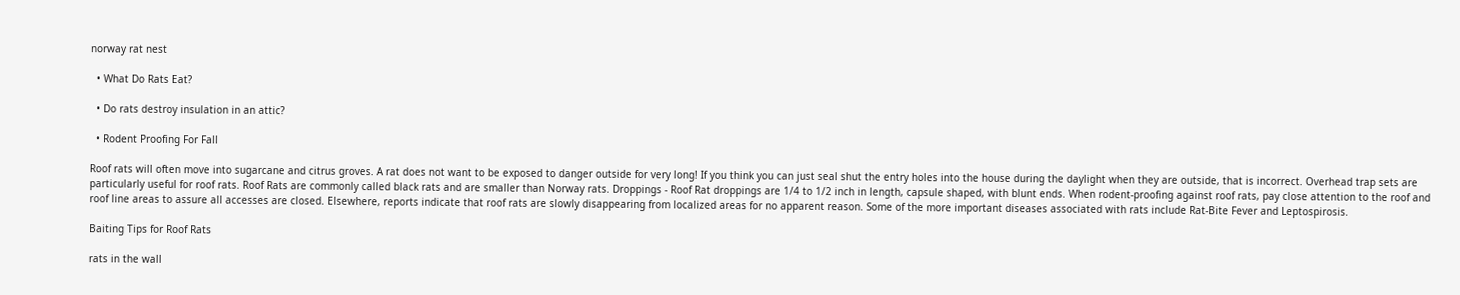norway rat nest

  • What Do Rats Eat?

  • Do rats destroy insulation in an attic?

  • Rodent Proofing For Fall

Roof rats will often move into sugarcane and citrus groves. A rat does not want to be exposed to danger outside for very long! If you think you can just seal shut the entry holes into the house during the daylight when they are outside, that is incorrect. Overhead trap sets are particularly useful for roof rats. Roof Rats are commonly called black rats and are smaller than Norway rats. Droppings - Roof Rat droppings are 1/4 to 1/2 inch in length, capsule shaped, with blunt ends. When rodent-proofing against roof rats, pay close attention to the roof and roof line areas to assure all accesses are closed. Elsewhere, reports indicate that roof rats are slowly disappearing from localized areas for no apparent reason. Some of the more important diseases associated with rats include Rat-Bite Fever and Leptospirosis.

Baiting Tips for Roof Rats

rats in the wall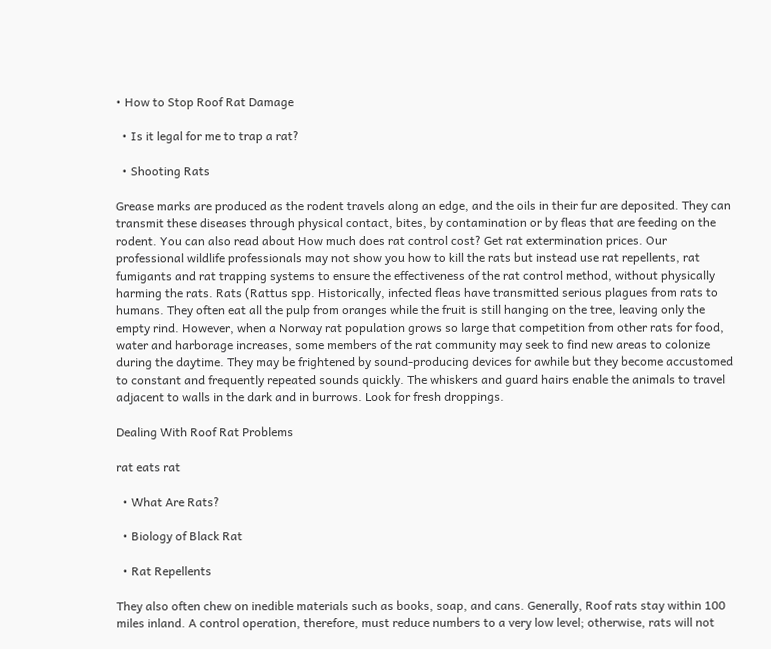• How to Stop Roof Rat Damage

  • Is it legal for me to trap a rat?

  • Shooting Rats

Grease marks are produced as the rodent travels along an edge, and the oils in their fur are deposited. They can transmit these diseases through physical contact, bites, by contamination or by fleas that are feeding on the rodent. You can also read about How much does rat control cost? Get rat extermination prices. Our professional wildlife professionals may not show you how to kill the rats but instead use rat repellents, rat fumigants and rat trapping systems to ensure the effectiveness of the rat control method, without physically harming the rats. Rats (Rattus spp. Historically, infected fleas have transmitted serious plagues from rats to humans. They often eat all the pulp from oranges while the fruit is still hanging on the tree, leaving only the empty rind. However, when a Norway rat population grows so large that competition from other rats for food, water and harborage increases, some members of the rat community may seek to find new areas to colonize during the daytime. They may be frightened by sound-producing devices for awhile but they become accustomed to constant and frequently repeated sounds quickly. The whiskers and guard hairs enable the animals to travel adjacent to walls in the dark and in burrows. Look for fresh droppings.

Dealing With Roof Rat Problems

rat eats rat

  • What Are Rats?

  • Biology of Black Rat

  • Rat Repellents

They also often chew on inedible materials such as books, soap, and cans. Generally, Roof rats stay within 100 miles inland. A control operation, therefore, must reduce numbers to a very low level; otherwise, rats will not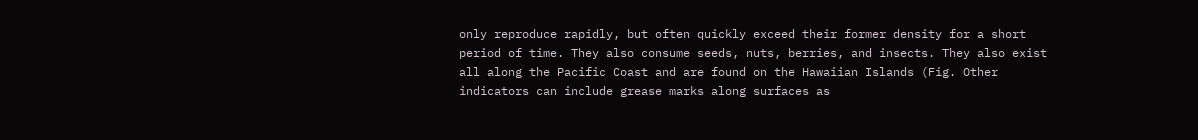only reproduce rapidly, but often quickly exceed their former density for a short period of time. They also consume seeds, nuts, berries, and insects. They also exist all along the Pacific Coast and are found on the Hawaiian Islands (Fig. Other indicators can include grease marks along surfaces as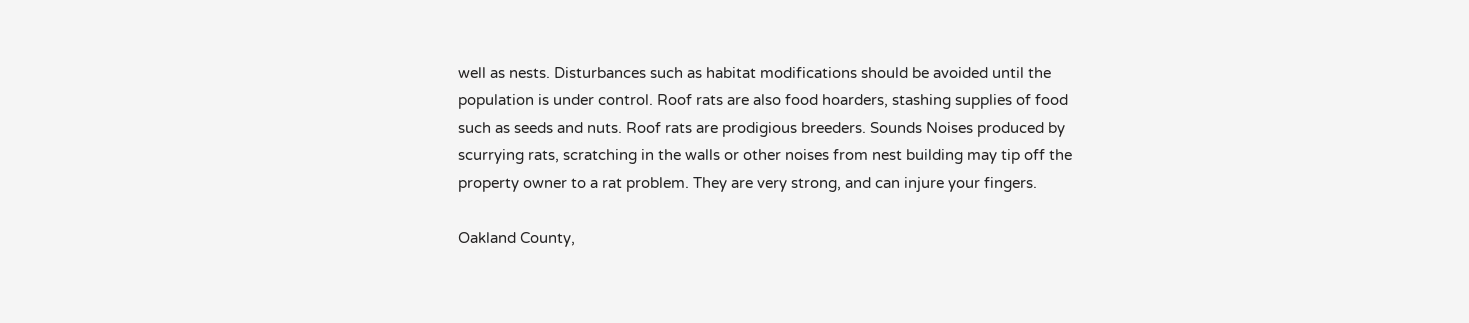well as nests. Disturbances such as habitat modifications should be avoided until the population is under control. Roof rats are also food hoarders, stashing supplies of food such as seeds and nuts. Roof rats are prodigious breeders. Sounds Noises produced by scurrying rats, scratching in the walls or other noises from nest building may tip off the property owner to a rat problem. They are very strong, and can injure your fingers.

Oakland County,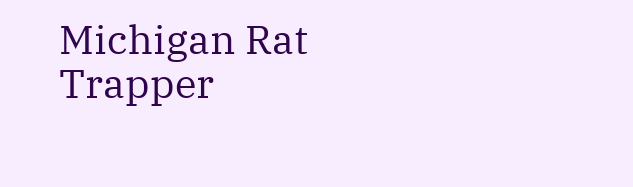Michigan Rat Trapper